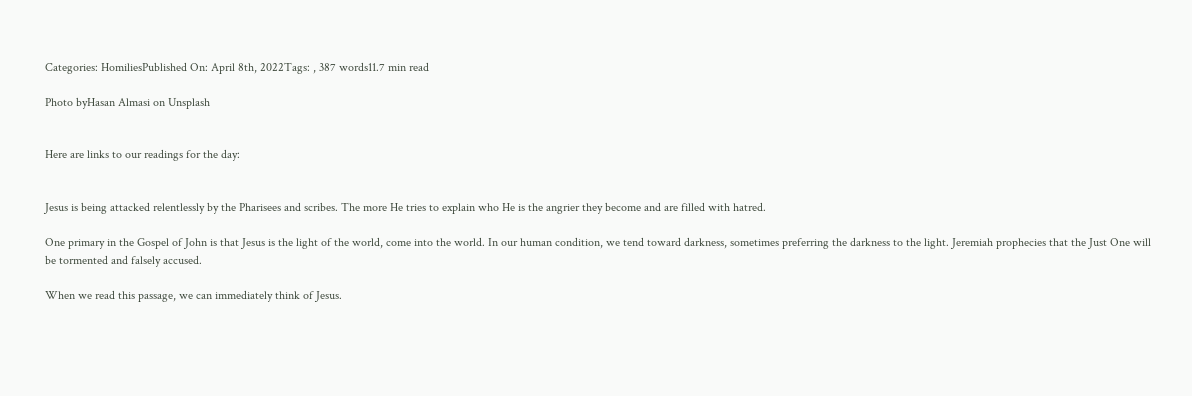Categories: HomiliesPublished On: April 8th, 2022Tags: , 387 words11.7 min read

Photo byHasan Almasi on Unsplash


Here are links to our readings for the day:


Jesus is being attacked relentlessly by the Pharisees and scribes. The more He tries to explain who He is the angrier they become and are filled with hatred.

One primary in the Gospel of John is that Jesus is the light of the world, come into the world. In our human condition, we tend toward darkness, sometimes preferring the darkness to the light. Jeremiah prophecies that the Just One will be tormented and falsely accused.

When we read this passage, we can immediately think of Jesus.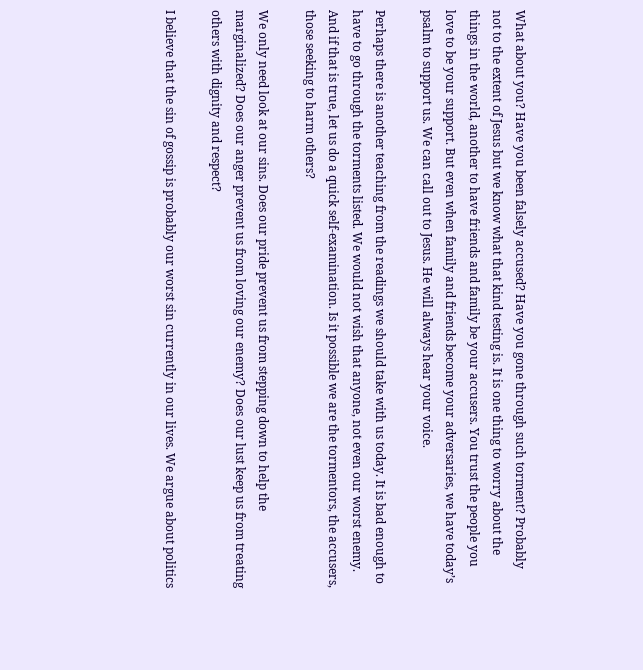What about you? Have you been falsely accused? Have you gone through such torment? Probably not to the extent of Jesus but we know what that kind testing is. It is one thing to worry about the things in the world, another to have friends and family be your accusers. You trust the people you love to be your support. But even when family and friends become your adversaries, we have today’s psalm to support us. We can call out to Jesus. He will always hear your voice.

Perhaps there is another teaching from the readings we should take with us today. It is bad enough to have to go through the torments listed. We would not wish that anyone, not even our worst enemy. And if that is true, let us do a quick self-examination. Is it possible we are the tormentors, the accusers, those seeking to harm others?

We only need look at our sins. Does our pride prevent us from stepping down to help the marginalized? Does our anger prevent us from loving our enemy? Does our lust keep us from treating others with dignity and respect?

I believe that the sin of gossip is probably our worst sin currently in our lives. We argue about politics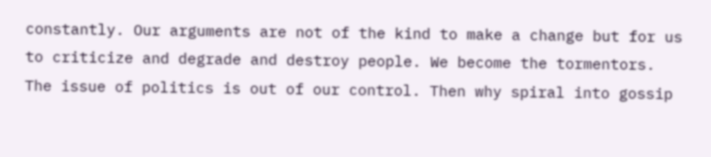constantly. Our arguments are not of the kind to make a change but for us to criticize and degrade and destroy people. We become the tormentors. The issue of politics is out of our control. Then why spiral into gossip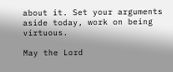about it. Set your arguments aside today, work on being virtuous.

May the Lord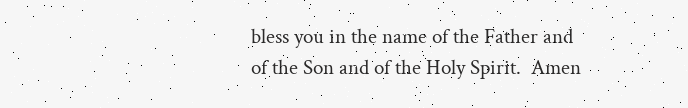bless you in the name of the Father and of the Son and of the Holy Spirit.  Amen